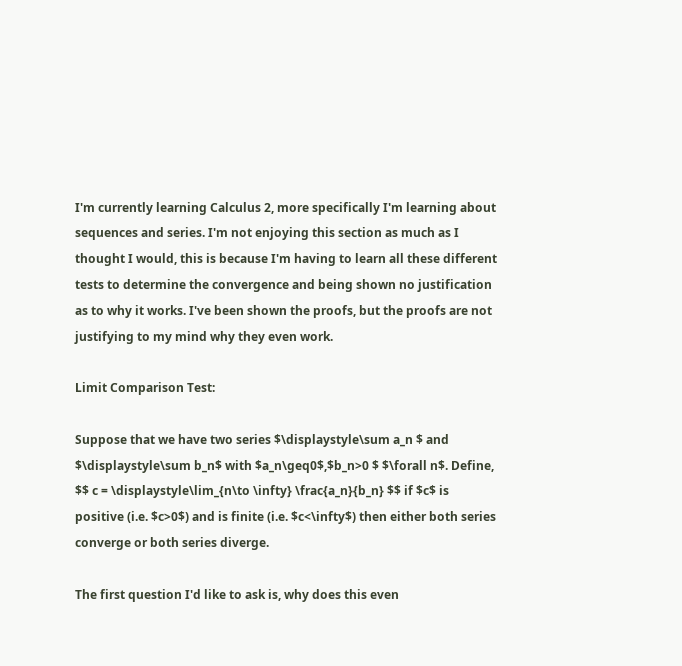I'm currently learning Calculus 2, more specifically I'm learning about sequences and series. I'm not enjoying this section as much as I thought I would, this is because I'm having to learn all these different tests to determine the convergence and being shown no justification as to why it works. I've been shown the proofs, but the proofs are not justifying to my mind why they even work.

Limit Comparison Test:

Suppose that we have two series $\displaystyle\sum a_n $ and $\displaystyle\sum b_n$ with $a_n\geq0$,$b_n>0 $ $\forall n$. Define, $$ c = \displaystyle\lim_{n\to \infty} \frac{a_n}{b_n} $$ if $c$ is positive (i.e. $c>0$) and is finite (i.e. $c<\infty$) then either both series converge or both series diverge.

The first question I'd like to ask is, why does this even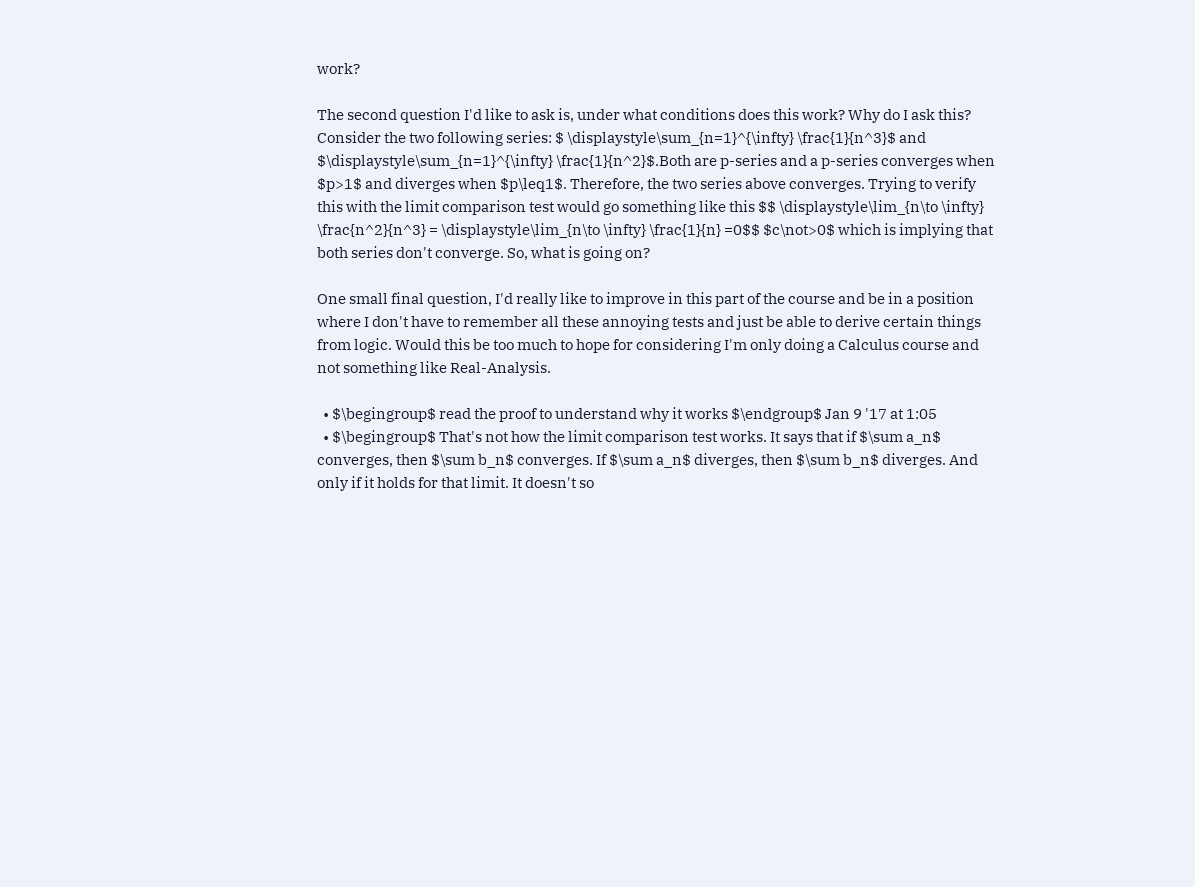work?

The second question I'd like to ask is, under what conditions does this work? Why do I ask this? Consider the two following series: $ \displaystyle\sum_{n=1}^{\infty} \frac{1}{n^3}$ and $\displaystyle\sum_{n=1}^{\infty} \frac{1}{n^2}$.Both are p-series and a p-series converges when $p>1$ and diverges when $p\leq1$. Therefore, the two series above converges. Trying to verify this with the limit comparison test would go something like this $$ \displaystyle\lim_{n\to \infty} \frac{n^2}{n^3} = \displaystyle\lim_{n\to \infty} \frac{1}{n} =0$$ $c\not>0$ which is implying that both series don't converge. So, what is going on?

One small final question, I'd really like to improve in this part of the course and be in a position where I don't have to remember all these annoying tests and just be able to derive certain things from logic. Would this be too much to hope for considering I'm only doing a Calculus course and not something like Real-Analysis.

  • $\begingroup$ read the proof to understand why it works $\endgroup$ Jan 9 '17 at 1:05
  • $\begingroup$ That's not how the limit comparison test works. It says that if $\sum a_n$ converges, then $\sum b_n$ converges. If $\sum a_n$ diverges, then $\sum b_n$ diverges. And only if it holds for that limit. It doesn't so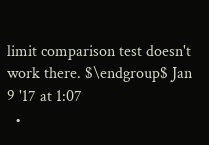limit comparison test doesn't work there. $\endgroup$ Jan 9 '17 at 1:07
  •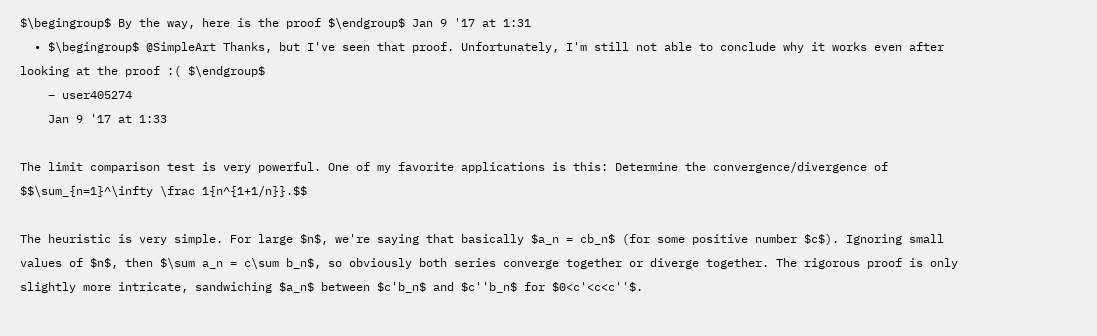$\begingroup$ By the way, here is the proof $\endgroup$ Jan 9 '17 at 1:31
  • $\begingroup$ @SimpleArt Thanks, but I've seen that proof. Unfortunately, I'm still not able to conclude why it works even after looking at the proof :( $\endgroup$
    – user405274
    Jan 9 '17 at 1:33

The limit comparison test is very powerful. One of my favorite applications is this: Determine the convergence/divergence of $$\sum_{n=1}^\infty \frac 1{n^{1+1/n}}.$$

The heuristic is very simple. For large $n$, we're saying that basically $a_n = cb_n$ (for some positive number $c$). Ignoring small values of $n$, then $\sum a_n = c\sum b_n$, so obviously both series converge together or diverge together. The rigorous proof is only slightly more intricate, sandwiching $a_n$ between $c'b_n$ and $c''b_n$ for $0<c'<c<c''$.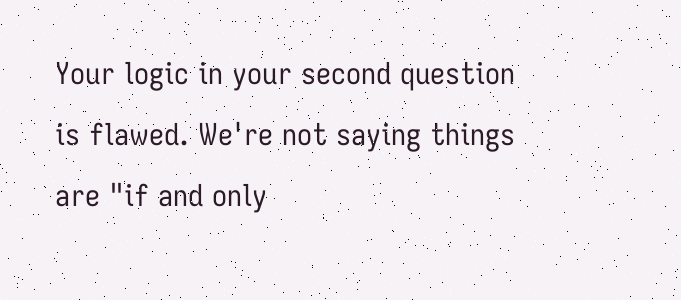Your logic in your second question is flawed. We're not saying things are "if and only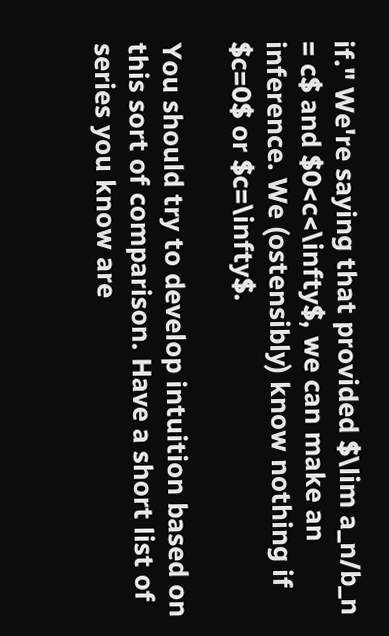if." We're saying that provided $\lim a_n/b_n = c$ and $0<c<\infty$, we can make an inference. We (ostensibly) know nothing if $c=0$ or $c=\infty$.

You should try to develop intuition based on this sort of comparison. Have a short list of series you know are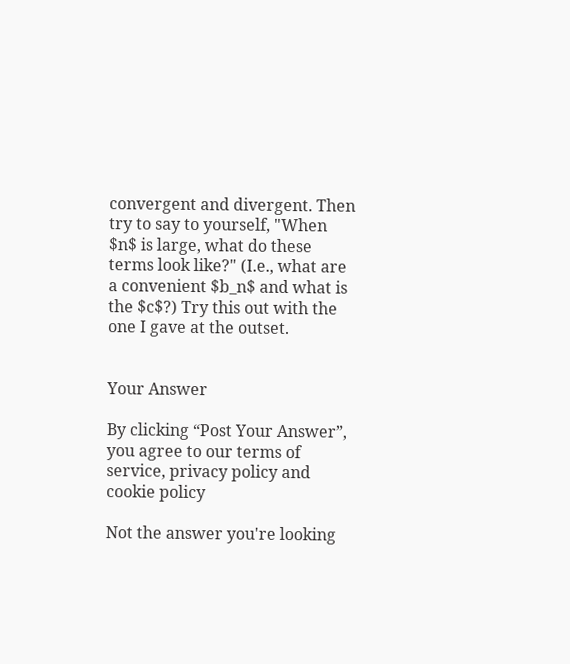convergent and divergent. Then try to say to yourself, "When $n$ is large, what do these terms look like?" (I.e., what are a convenient $b_n$ and what is the $c$?) Try this out with the one I gave at the outset.


Your Answer

By clicking “Post Your Answer”, you agree to our terms of service, privacy policy and cookie policy

Not the answer you're looking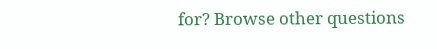for? Browse other questions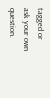tagged or ask your own question.